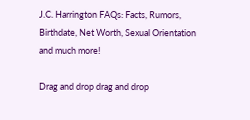J.C. Harrington FAQs: Facts, Rumors, Birthdate, Net Worth, Sexual Orientation and much more!

Drag and drop drag and drop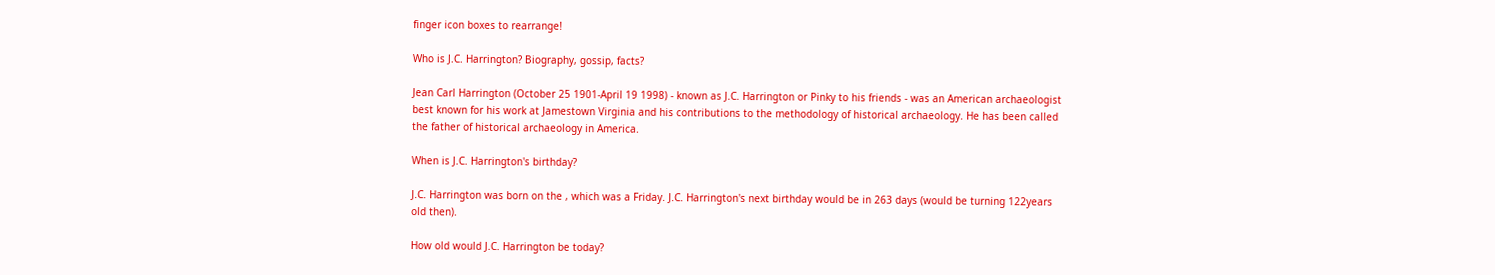finger icon boxes to rearrange!

Who is J.C. Harrington? Biography, gossip, facts?

Jean Carl Harrington (October 25 1901-April 19 1998) - known as J.C. Harrington or Pinky to his friends - was an American archaeologist best known for his work at Jamestown Virginia and his contributions to the methodology of historical archaeology. He has been called the father of historical archaeology in America.

When is J.C. Harrington's birthday?

J.C. Harrington was born on the , which was a Friday. J.C. Harrington's next birthday would be in 263 days (would be turning 122years old then).

How old would J.C. Harrington be today?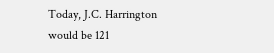Today, J.C. Harrington would be 121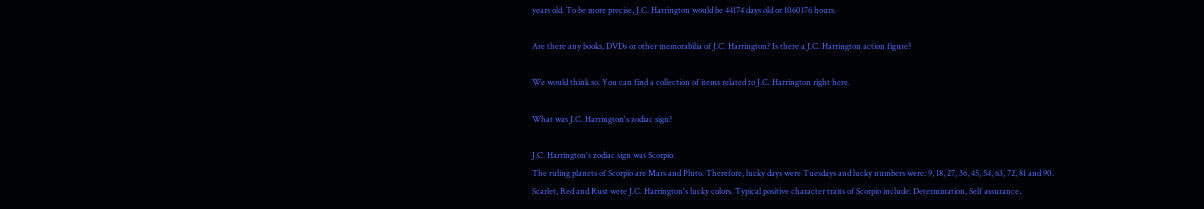years old. To be more precise, J.C. Harrington would be 44174 days old or 1060176 hours.

Are there any books, DVDs or other memorabilia of J.C. Harrington? Is there a J.C. Harrington action figure?

We would think so. You can find a collection of items related to J.C. Harrington right here.

What was J.C. Harrington's zodiac sign?

J.C. Harrington's zodiac sign was Scorpio.
The ruling planets of Scorpio are Mars and Pluto. Therefore, lucky days were Tuesdays and lucky numbers were: 9, 18, 27, 36, 45, 54, 63, 72, 81 and 90. Scarlet, Red and Rust were J.C. Harrington's lucky colors. Typical positive character traits of Scorpio include: Determination, Self assurance,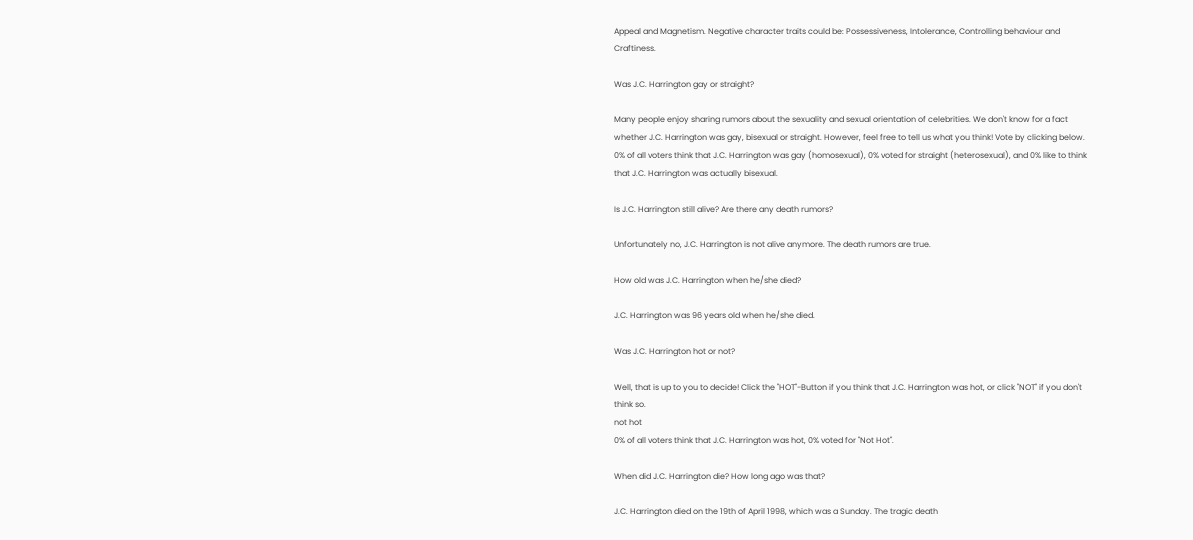Appeal and Magnetism. Negative character traits could be: Possessiveness, Intolerance, Controlling behaviour and Craftiness.

Was J.C. Harrington gay or straight?

Many people enjoy sharing rumors about the sexuality and sexual orientation of celebrities. We don't know for a fact whether J.C. Harrington was gay, bisexual or straight. However, feel free to tell us what you think! Vote by clicking below.
0% of all voters think that J.C. Harrington was gay (homosexual), 0% voted for straight (heterosexual), and 0% like to think that J.C. Harrington was actually bisexual.

Is J.C. Harrington still alive? Are there any death rumors?

Unfortunately no, J.C. Harrington is not alive anymore. The death rumors are true.

How old was J.C. Harrington when he/she died?

J.C. Harrington was 96 years old when he/she died.

Was J.C. Harrington hot or not?

Well, that is up to you to decide! Click the "HOT"-Button if you think that J.C. Harrington was hot, or click "NOT" if you don't think so.
not hot
0% of all voters think that J.C. Harrington was hot, 0% voted for "Not Hot".

When did J.C. Harrington die? How long ago was that?

J.C. Harrington died on the 19th of April 1998, which was a Sunday. The tragic death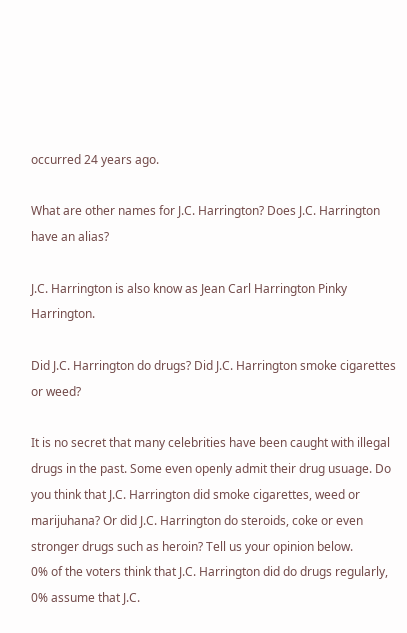occurred 24 years ago.

What are other names for J.C. Harrington? Does J.C. Harrington have an alias?

J.C. Harrington is also know as Jean Carl Harrington Pinky Harrington.

Did J.C. Harrington do drugs? Did J.C. Harrington smoke cigarettes or weed?

It is no secret that many celebrities have been caught with illegal drugs in the past. Some even openly admit their drug usuage. Do you think that J.C. Harrington did smoke cigarettes, weed or marijuhana? Or did J.C. Harrington do steroids, coke or even stronger drugs such as heroin? Tell us your opinion below.
0% of the voters think that J.C. Harrington did do drugs regularly, 0% assume that J.C.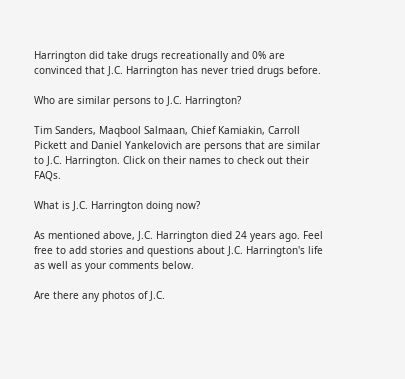Harrington did take drugs recreationally and 0% are convinced that J.C. Harrington has never tried drugs before.

Who are similar persons to J.C. Harrington?

Tim Sanders, Maqbool Salmaan, Chief Kamiakin, Carroll Pickett and Daniel Yankelovich are persons that are similar to J.C. Harrington. Click on their names to check out their FAQs.

What is J.C. Harrington doing now?

As mentioned above, J.C. Harrington died 24 years ago. Feel free to add stories and questions about J.C. Harrington's life as well as your comments below.

Are there any photos of J.C.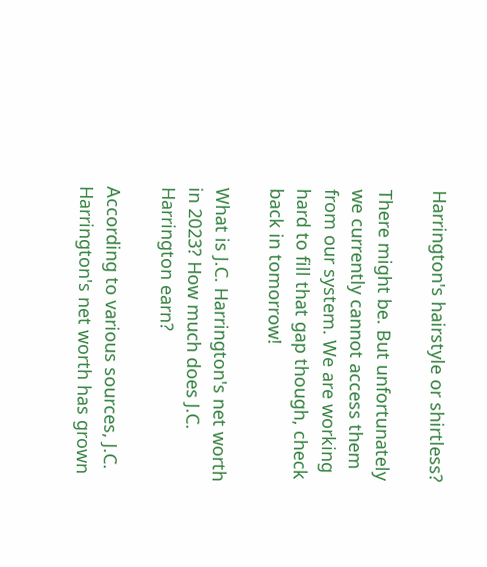Harrington's hairstyle or shirtless?

There might be. But unfortunately we currently cannot access them from our system. We are working hard to fill that gap though, check back in tomorrow!

What is J.C. Harrington's net worth in 2023? How much does J.C. Harrington earn?

According to various sources, J.C. Harrington's net worth has grown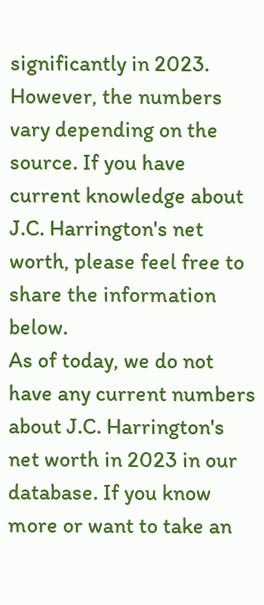significantly in 2023. However, the numbers vary depending on the source. If you have current knowledge about J.C. Harrington's net worth, please feel free to share the information below.
As of today, we do not have any current numbers about J.C. Harrington's net worth in 2023 in our database. If you know more or want to take an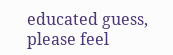educated guess, please feel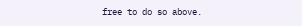free to do so above.